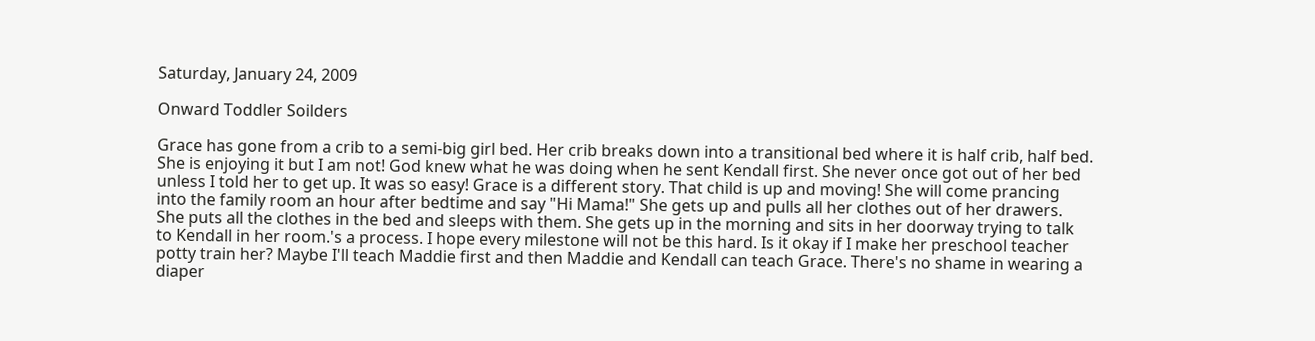Saturday, January 24, 2009

Onward Toddler Soilders

Grace has gone from a crib to a semi-big girl bed. Her crib breaks down into a transitional bed where it is half crib, half bed. She is enjoying it but I am not! God knew what he was doing when he sent Kendall first. She never once got out of her bed unless I told her to get up. It was so easy! Grace is a different story. That child is up and moving! She will come prancing into the family room an hour after bedtime and say "Hi Mama!" She gets up and pulls all her clothes out of her drawers. She puts all the clothes in the bed and sleeps with them. She gets up in the morning and sits in her doorway trying to talk to Kendall in her room.'s a process. I hope every milestone will not be this hard. Is it okay if I make her preschool teacher potty train her? Maybe I'll teach Maddie first and then Maddie and Kendall can teach Grace. There's no shame in wearing a diaper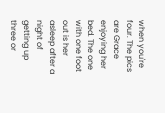when you're four. The pics are Grace enjoying her bed. The one with one foot out is her asleep after a night of getting up three or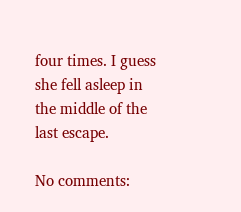four times. I guess she fell asleep in the middle of the last escape.

No comments: